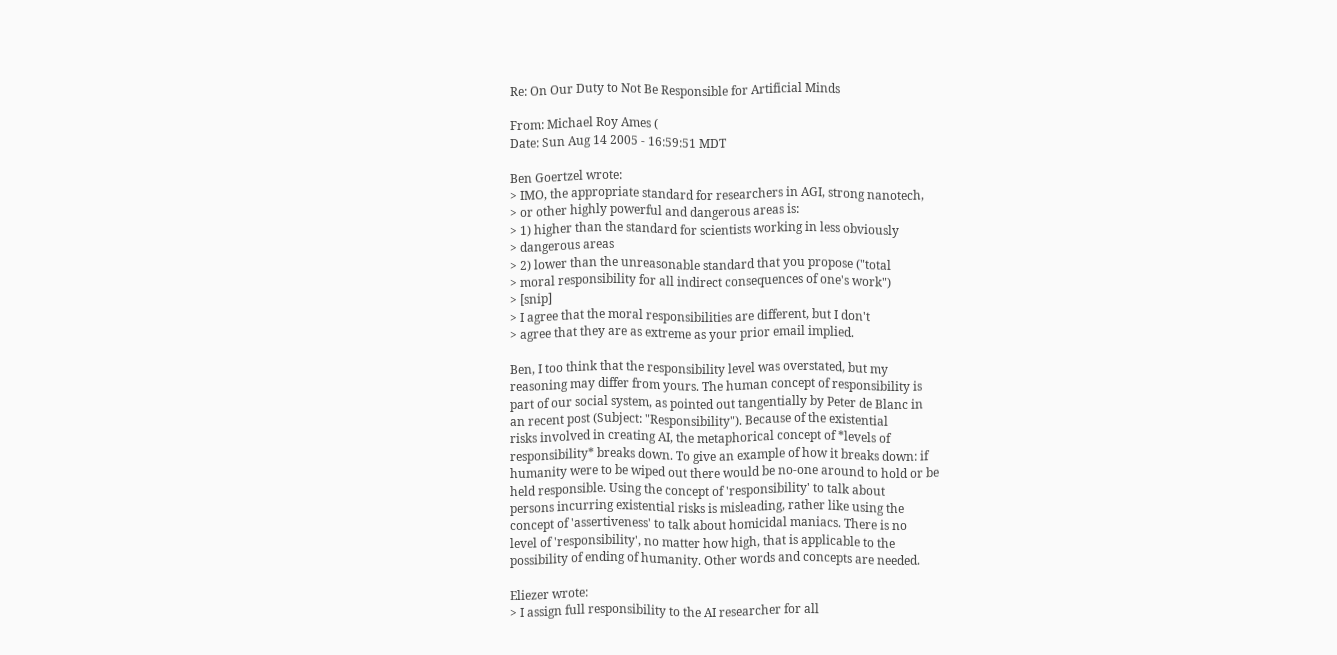Re: On Our Duty to Not Be Responsible for Artificial Minds

From: Michael Roy Ames (
Date: Sun Aug 14 2005 - 16:59:51 MDT

Ben Goertzel wrote:
> IMO, the appropriate standard for researchers in AGI, strong nanotech,
> or other highly powerful and dangerous areas is:
> 1) higher than the standard for scientists working in less obviously
> dangerous areas
> 2) lower than the unreasonable standard that you propose ("total
> moral responsibility for all indirect consequences of one's work")
> [snip]
> I agree that the moral responsibilities are different, but I don't
> agree that they are as extreme as your prior email implied.

Ben, I too think that the responsibility level was overstated, but my
reasoning may differ from yours. The human concept of responsibility is
part of our social system, as pointed out tangentially by Peter de Blanc in
an recent post (Subject: "Responsibility"). Because of the existential
risks involved in creating AI, the metaphorical concept of *levels of
responsibility* breaks down. To give an example of how it breaks down: if
humanity were to be wiped out there would be no-one around to hold or be
held responsible. Using the concept of 'responsibility' to talk about
persons incurring existential risks is misleading, rather like using the
concept of 'assertiveness' to talk about homicidal maniacs. There is no
level of 'responsibility', no matter how high, that is applicable to the
possibility of ending of humanity. Other words and concepts are needed.

Eliezer wrote:
> I assign full responsibility to the AI researcher for all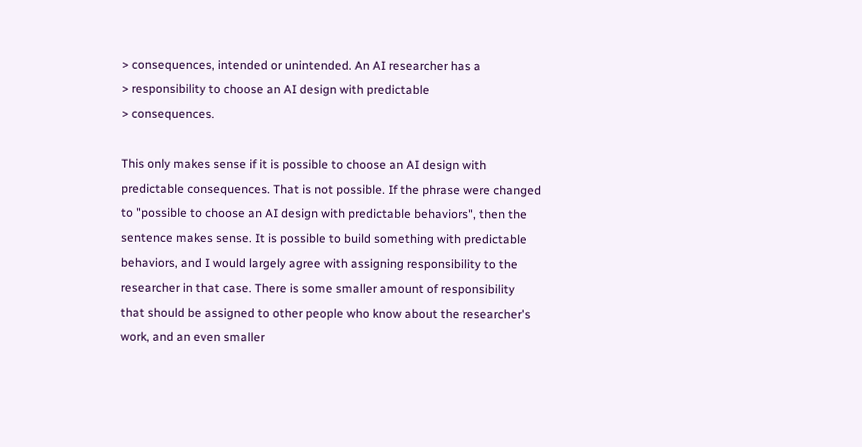> consequences, intended or unintended. An AI researcher has a
> responsibility to choose an AI design with predictable
> consequences.

This only makes sense if it is possible to choose an AI design with
predictable consequences. That is not possible. If the phrase were changed
to "possible to choose an AI design with predictable behaviors", then the
sentence makes sense. It is possible to build something with predictable
behaviors, and I would largely agree with assigning responsibility to the
researcher in that case. There is some smaller amount of responsibility
that should be assigned to other people who know about the researcher's
work, and an even smaller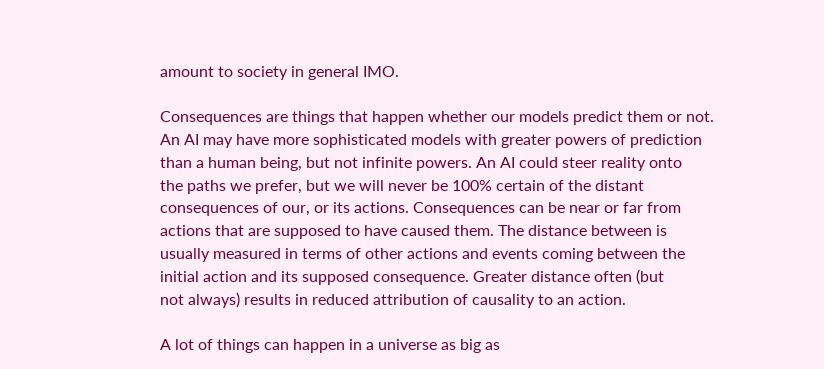amount to society in general IMO.

Consequences are things that happen whether our models predict them or not.
An AI may have more sophisticated models with greater powers of prediction
than a human being, but not infinite powers. An AI could steer reality onto
the paths we prefer, but we will never be 100% certain of the distant
consequences of our, or its actions. Consequences can be near or far from
actions that are supposed to have caused them. The distance between is
usually measured in terms of other actions and events coming between the
initial action and its supposed consequence. Greater distance often (but
not always) results in reduced attribution of causality to an action.

A lot of things can happen in a universe as big as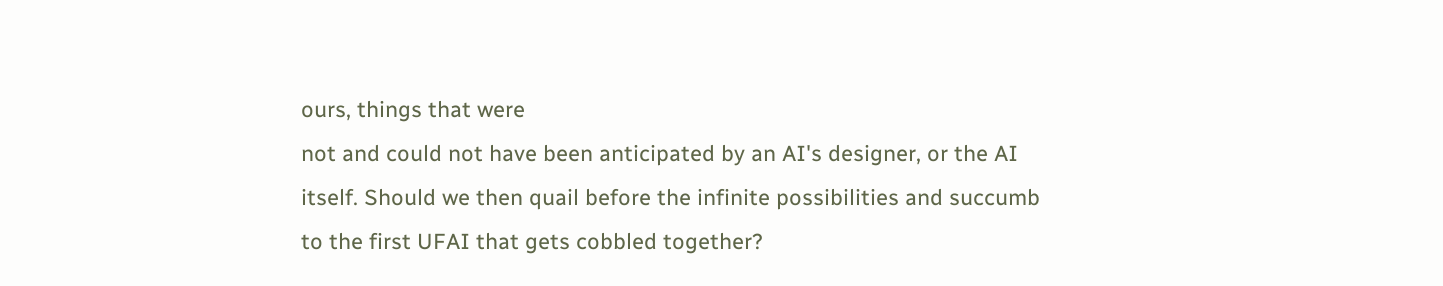ours, things that were
not and could not have been anticipated by an AI's designer, or the AI
itself. Should we then quail before the infinite possibilities and succumb
to the first UFAI that gets cobbled together?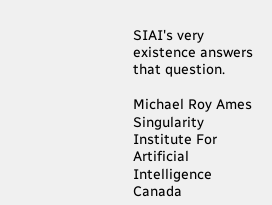SIAI's very existence answers
that question.

Michael Roy Ames
Singularity Institute For Artificial Intelligence Canada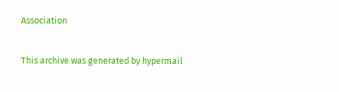Association

This archive was generated by hypermail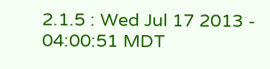2.1.5 : Wed Jul 17 2013 - 04:00:51 MDT